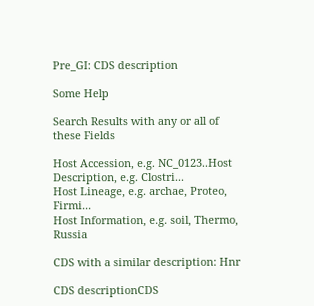Pre_GI: CDS description

Some Help

Search Results with any or all of these Fields

Host Accession, e.g. NC_0123..Host Description, e.g. Clostri...
Host Lineage, e.g. archae, Proteo, Firmi...
Host Information, e.g. soil, Thermo, Russia

CDS with a similar description: Hnr

CDS descriptionCDS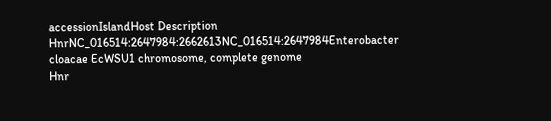accessionIslandHost Description
HnrNC_016514:2647984:2662613NC_016514:2647984Enterobacter cloacae EcWSU1 chromosome, complete genome
Hnr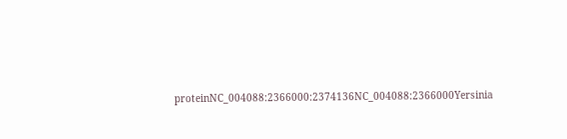proteinNC_004088:2366000:2374136NC_004088:2366000Yersinia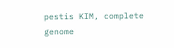pestis KIM, complete genome